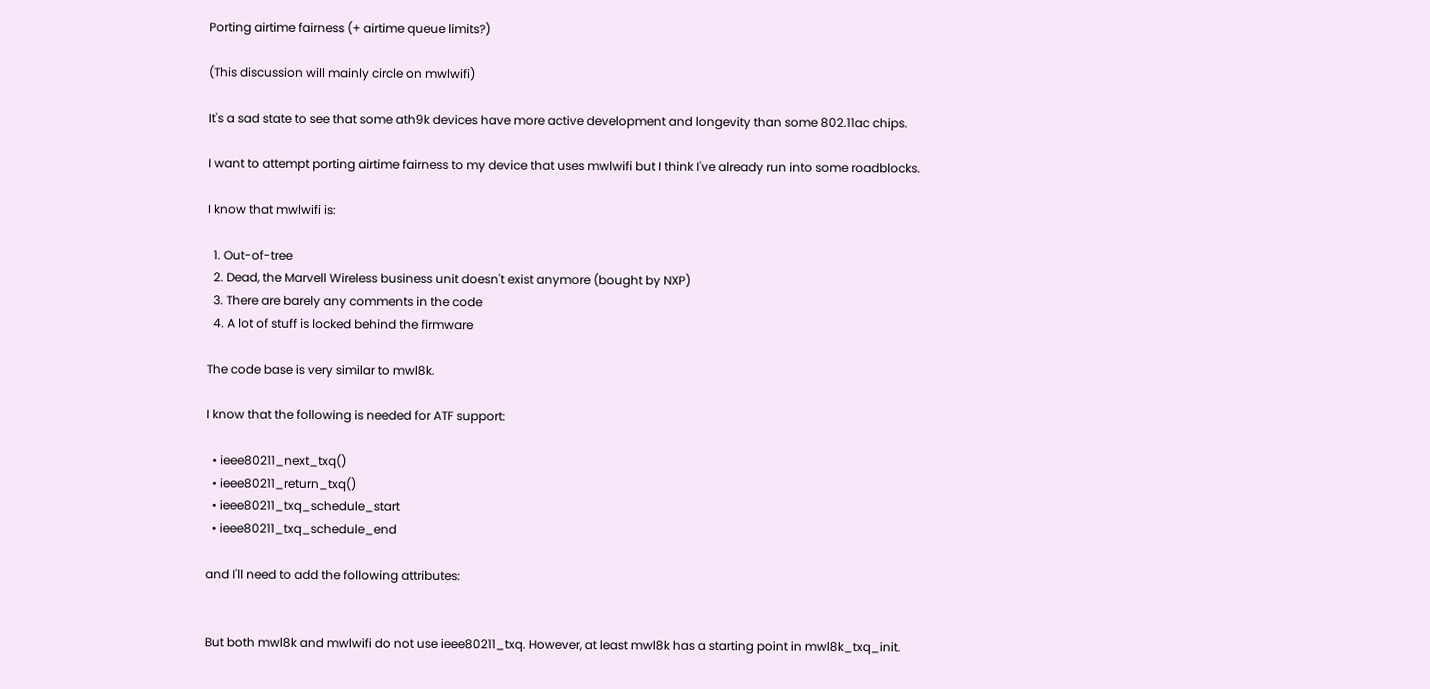Porting airtime fairness (+ airtime queue limits?)

(This discussion will mainly circle on mwlwifi)

It's a sad state to see that some ath9k devices have more active development and longevity than some 802.11ac chips.

I want to attempt porting airtime fairness to my device that uses mwlwifi but I think I've already run into some roadblocks.

I know that mwlwifi is:

  1. Out-of-tree
  2. Dead, the Marvell Wireless business unit doesn't exist anymore (bought by NXP)
  3. There are barely any comments in the code
  4. A lot of stuff is locked behind the firmware

The code base is very similar to mwl8k.

I know that the following is needed for ATF support:

  • ieee80211_next_txq()
  • ieee80211_return_txq()
  • ieee80211_txq_schedule_start
  • ieee80211_txq_schedule_end

and I'll need to add the following attributes:


But both mwl8k and mwlwifi do not use ieee80211_txq. However, at least mwl8k has a starting point in mwl8k_txq_init.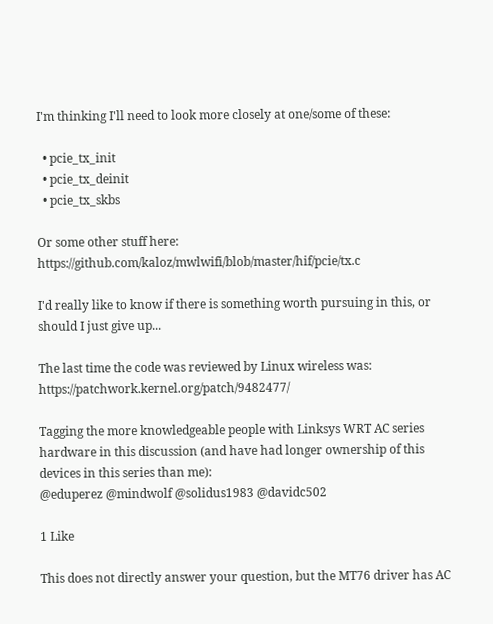I'm thinking I'll need to look more closely at one/some of these:

  • pcie_tx_init
  • pcie_tx_deinit
  • pcie_tx_skbs

Or some other stuff here: https://github.com/kaloz/mwlwifi/blob/master/hif/pcie/tx.c

I'd really like to know if there is something worth pursuing in this, or should I just give up...

The last time the code was reviewed by Linux wireless was: https://patchwork.kernel.org/patch/9482477/

Tagging the more knowledgeable people with Linksys WRT AC series hardware in this discussion (and have had longer ownership of this devices in this series than me):
@eduperez @mindwolf @solidus1983 @davidc502

1 Like

This does not directly answer your question, but the MT76 driver has AC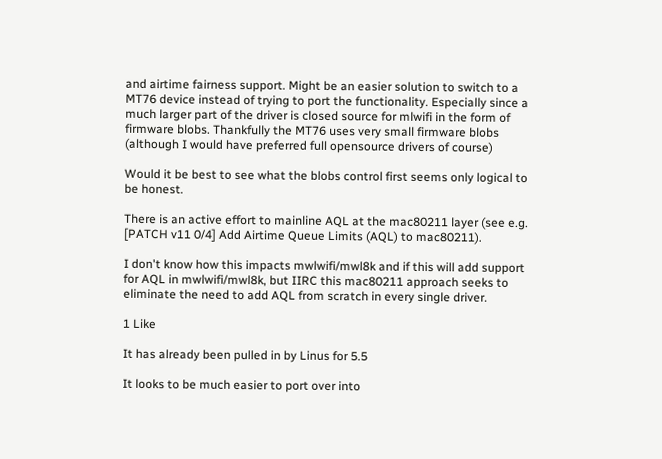and airtime fairness support. Might be an easier solution to switch to a MT76 device instead of trying to port the functionality. Especially since a much larger part of the driver is closed source for mlwifi in the form of firmware blobs. Thankfully the MT76 uses very small firmware blobs (although I would have preferred full opensource drivers of course)

Would it be best to see what the blobs control first seems only logical to be honest.

There is an active effort to mainline AQL at the mac80211 layer (see e.g. [PATCH v11 0/4] Add Airtime Queue Limits (AQL) to mac80211).

I don't know how this impacts mwlwifi/mwl8k and if this will add support for AQL in mwlwifi/mwl8k, but IIRC this mac80211 approach seeks to eliminate the need to add AQL from scratch in every single driver.

1 Like

It has already been pulled in by Linus for 5.5

It looks to be much easier to port over into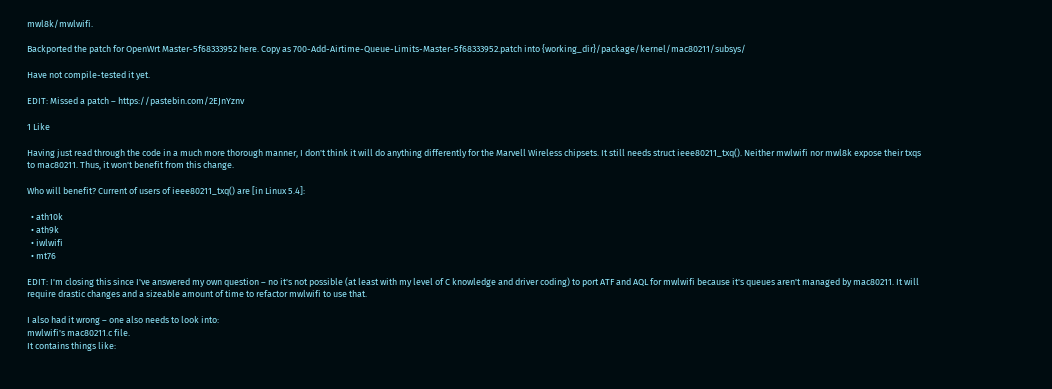mwl8k/mwlwifi.

Backported the patch for OpenWrt Master-5f68333952 here. Copy as 700-Add-Airtime-Queue-Limits-Master-5f68333952.patch into {working_dir}/package/kernel/mac80211/subsys/

Have not compile-tested it yet.

EDIT: Missed a patch – https://pastebin.com/2EJnYznv

1 Like

Having just read through the code in a much more thorough manner, I don't think it will do anything differently for the Marvell Wireless chipsets. It still needs struct ieee80211_txq(). Neither mwlwifi nor mwl8k expose their txqs to mac80211. Thus, it won't benefit from this change.

Who will benefit? Current of users of ieee80211_txq() are [in Linux 5.4]:

  • ath10k
  • ath9k
  • iwlwifi
  • mt76

EDIT: I'm closing this since I've answered my own question – no it's not possible (at least with my level of C knowledge and driver coding) to port ATF and AQL for mwlwifi because it's queues aren't managed by mac80211. It will require drastic changes and a sizeable amount of time to refactor mwlwifi to use that.

I also had it wrong – one also needs to look into:
mwlwifi's mac80211.c file.
It contains things like: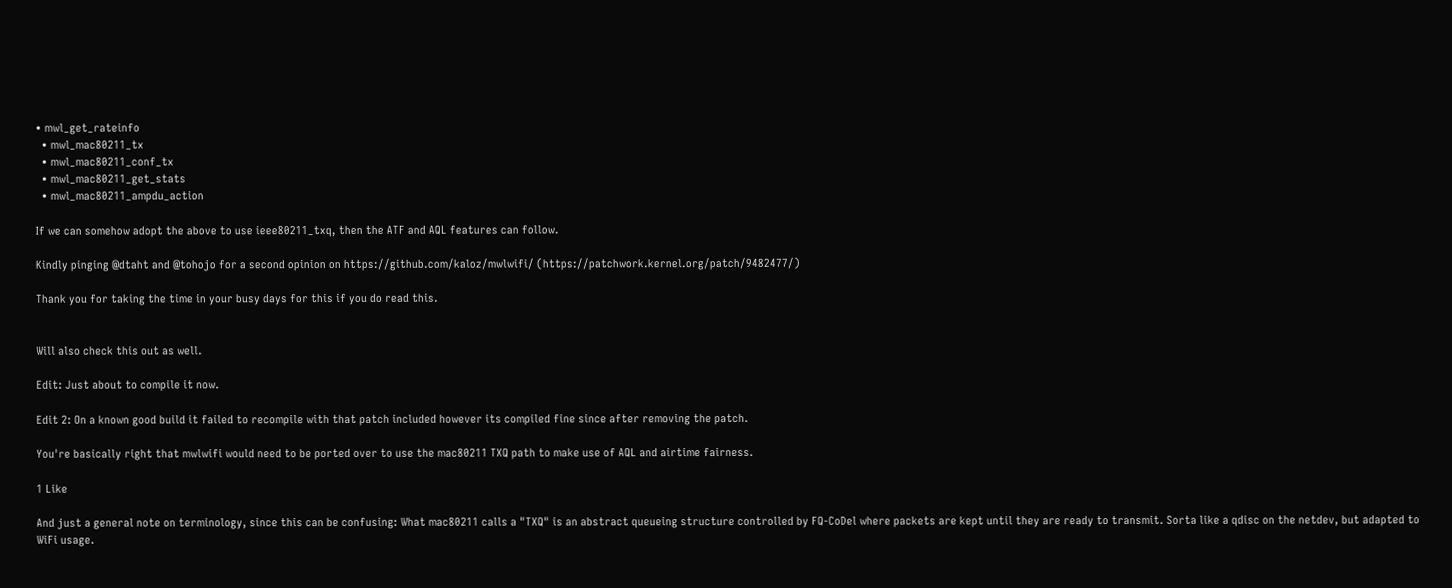• mwl_get_rateinfo
  • mwl_mac80211_tx
  • mwl_mac80211_conf_tx
  • mwl_mac80211_get_stats
  • mwl_mac80211_ampdu_action

If we can somehow adopt the above to use ieee80211_txq, then the ATF and AQL features can follow.

Kindly pinging @dtaht and @tohojo for a second opinion on https://github.com/kaloz/mwlwifi/ (https://patchwork.kernel.org/patch/9482477/)

Thank you for taking the time in your busy days for this if you do read this.


Will also check this out as well.

Edit: Just about to compile it now.

Edit 2: On a known good build it failed to recompile with that patch included however its compiled fine since after removing the patch.

You're basically right that mwlwifi would need to be ported over to use the mac80211 TXQ path to make use of AQL and airtime fairness.

1 Like

And just a general note on terminology, since this can be confusing: What mac80211 calls a "TXQ" is an abstract queueing structure controlled by FQ-CoDel where packets are kept until they are ready to transmit. Sorta like a qdisc on the netdev, but adapted to WiFi usage.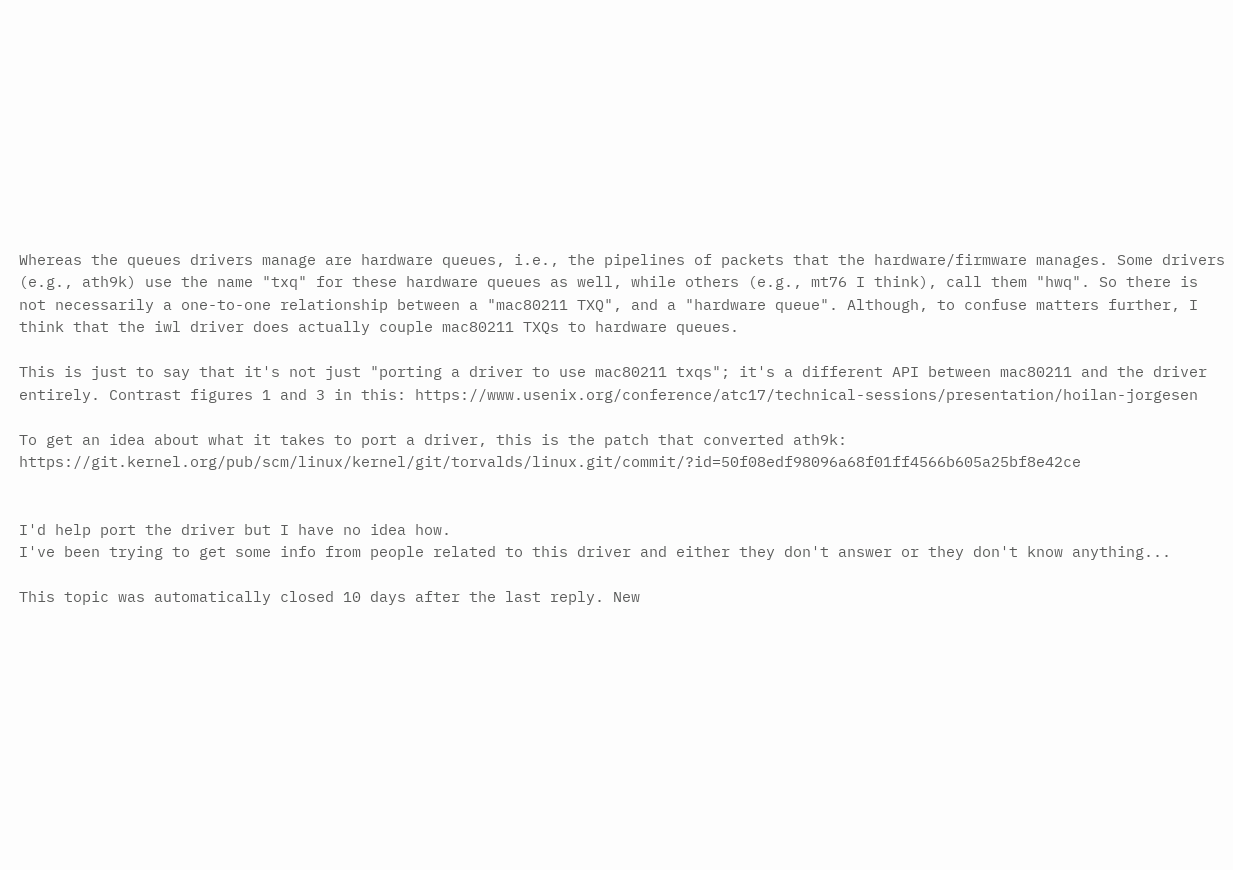Whereas the queues drivers manage are hardware queues, i.e., the pipelines of packets that the hardware/firmware manages. Some drivers (e.g., ath9k) use the name "txq" for these hardware queues as well, while others (e.g., mt76 I think), call them "hwq". So there is not necessarily a one-to-one relationship between a "mac80211 TXQ", and a "hardware queue". Although, to confuse matters further, I think that the iwl driver does actually couple mac80211 TXQs to hardware queues.

This is just to say that it's not just "porting a driver to use mac80211 txqs"; it's a different API between mac80211 and the driver entirely. Contrast figures 1 and 3 in this: https://www.usenix.org/conference/atc17/technical-sessions/presentation/hoilan-jorgesen

To get an idea about what it takes to port a driver, this is the patch that converted ath9k: https://git.kernel.org/pub/scm/linux/kernel/git/torvalds/linux.git/commit/?id=50f08edf98096a68f01ff4566b605a25bf8e42ce


I'd help port the driver but I have no idea how.
I've been trying to get some info from people related to this driver and either they don't answer or they don't know anything...

This topic was automatically closed 10 days after the last reply. New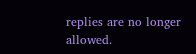replies are no longer allowed.